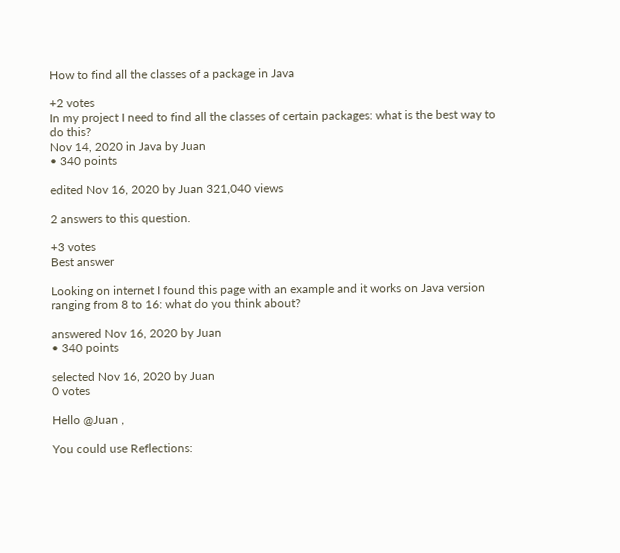How to find all the classes of a package in Java

+2 votes
In my project I need to find all the classes of certain packages: what is the best way to do this?
Nov 14, 2020 in Java by Juan
• 340 points

edited Nov 16, 2020 by Juan 321,040 views

2 answers to this question.

+3 votes
Best answer

Looking on internet I found this page with an example and it works on Java version ranging from 8 to 16: what do you think about?

answered Nov 16, 2020 by Juan
• 340 points

selected Nov 16, 2020 by Juan
0 votes

Hello @Juan ,

You could use Reflections: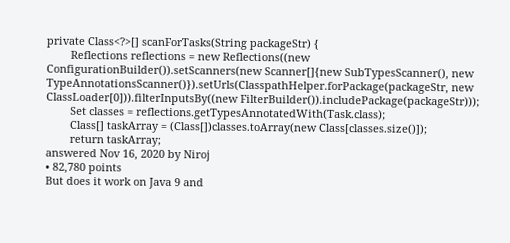private Class<?>[] scanForTasks(String packageStr) {
        Reflections reflections = new Reflections((new ConfigurationBuilder()).setScanners(new Scanner[]{new SubTypesScanner(), new TypeAnnotationsScanner()}).setUrls(ClasspathHelper.forPackage(packageStr, new ClassLoader[0])).filterInputsBy((new FilterBuilder()).includePackage(packageStr)));
        Set classes = reflections.getTypesAnnotatedWith(Task.class);
        Class[] taskArray = (Class[])classes.toArray(new Class[classes.size()]);
        return taskArray;
answered Nov 16, 2020 by Niroj
• 82,780 points
But does it work on Java 9 and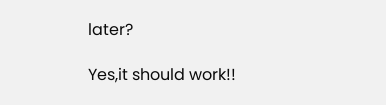later?

Yes,it should work!!